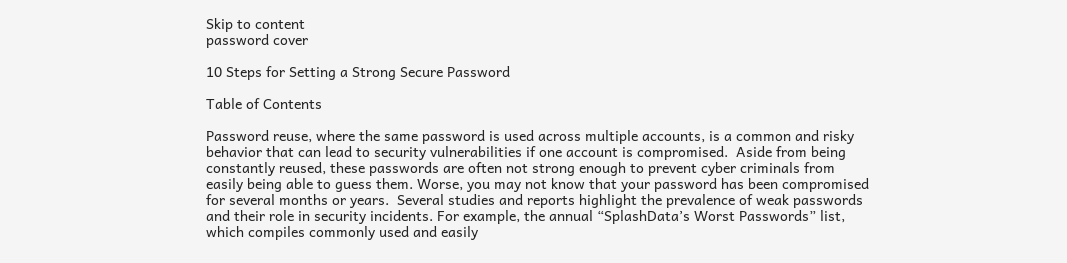Skip to content
password cover

10 Steps for Setting a Strong Secure Password

Table of Contents

Password reuse, where the same password is used across multiple accounts, is a common and risky behavior that can lead to security vulnerabilities if one account is compromised.  Aside from being constantly reused, these passwords are often not strong enough to prevent cyber criminals from easily being able to guess them. Worse, you may not know that your password has been compromised for several months or years.  Several studies and reports highlight the prevalence of weak passwords and their role in security incidents. For example, the annual “SplashData’s Worst Passwords” list, which compiles commonly used and easily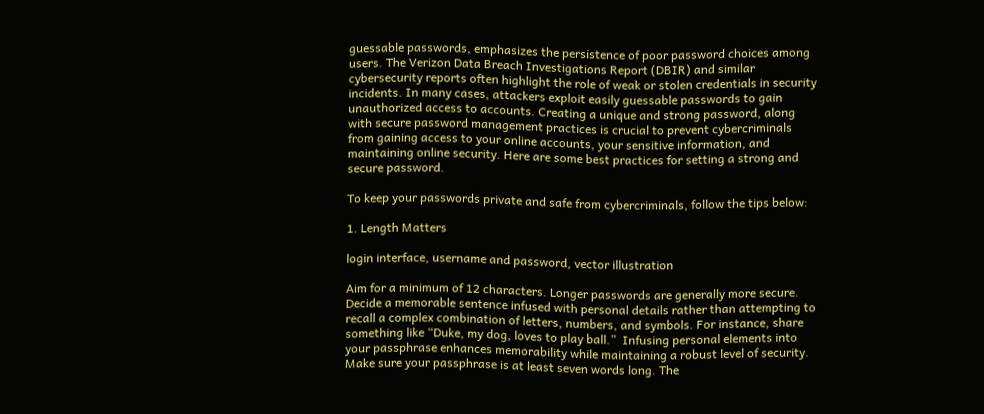guessable passwords, emphasizes the persistence of poor password choices among users. The Verizon Data Breach Investigations Report (DBIR) and similar cybersecurity reports often highlight the role of weak or stolen credentials in security incidents. In many cases, attackers exploit easily guessable passwords to gain unauthorized access to accounts. Creating a unique and strong password, along with secure password management practices is crucial to prevent cybercriminals from gaining access to your online accounts, your sensitive information, and maintaining online security. Here are some best practices for setting a strong and secure password.

To keep your passwords private and safe from cybercriminals, follow the tips below:

1. Length Matters

login interface, username and password, vector illustration

Aim for a minimum of 12 characters. Longer passwords are generally more secure. Decide a memorable sentence infused with personal details rather than attempting to recall a complex combination of letters, numbers, and symbols. For instance, share something like “Duke, my dog, loves to play ball.”  Infusing personal elements into your passphrase enhances memorability while maintaining a robust level of security. Make sure your passphrase is at least seven words long. The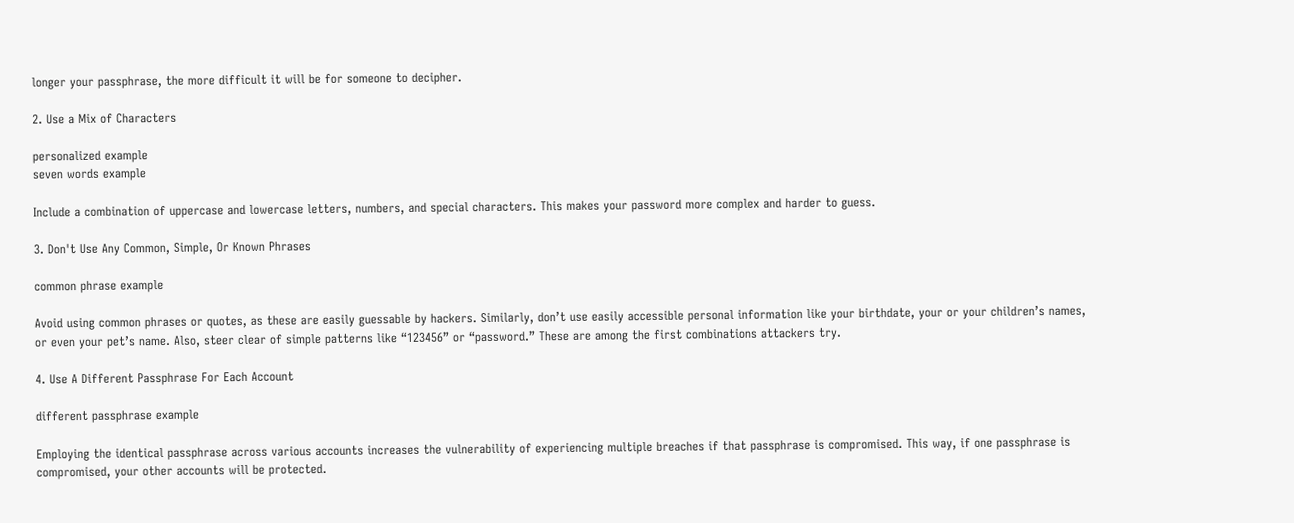longer your passphrase, the more difficult it will be for someone to decipher.

2. Use a Mix of Characters

personalized example
seven words example

Include a combination of uppercase and lowercase letters, numbers, and special characters. This makes your password more complex and harder to guess.

3. Don't Use Any Common, Simple, Or Known Phrases

common phrase example

Avoid using common phrases or quotes, as these are easily guessable by hackers. Similarly, don’t use easily accessible personal information like your birthdate, your or your children’s names, or even your pet’s name. Also, steer clear of simple patterns like “123456” or “password.” These are among the first combinations attackers try.

4. Use A Different Passphrase For Each Account

different passphrase example

Employing the identical passphrase across various accounts increases the vulnerability of experiencing multiple breaches if that passphrase is compromised. This way, if one passphrase is compromised, your other accounts will be protected.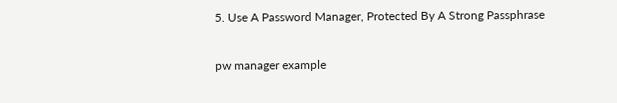5. Use A Password Manager, Protected By A Strong Passphrase

pw manager example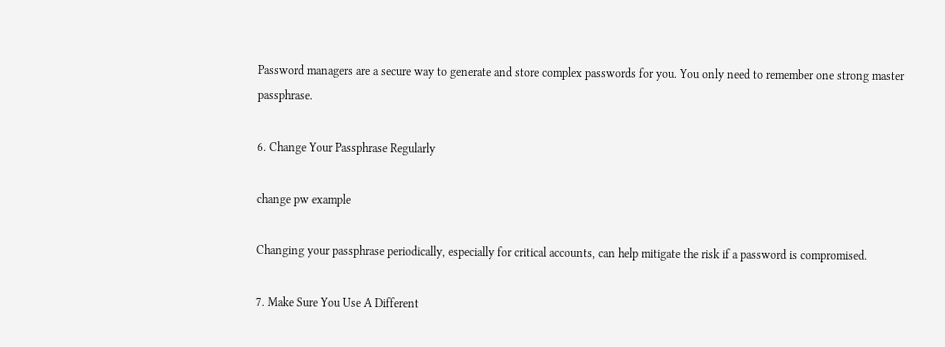Password managers are a secure way to generate and store complex passwords for you. You only need to remember one strong master passphrase.

6. Change Your Passphrase Regularly

change pw example

Changing your passphrase periodically, especially for critical accounts, can help mitigate the risk if a password is compromised.

7. Make Sure You Use A Different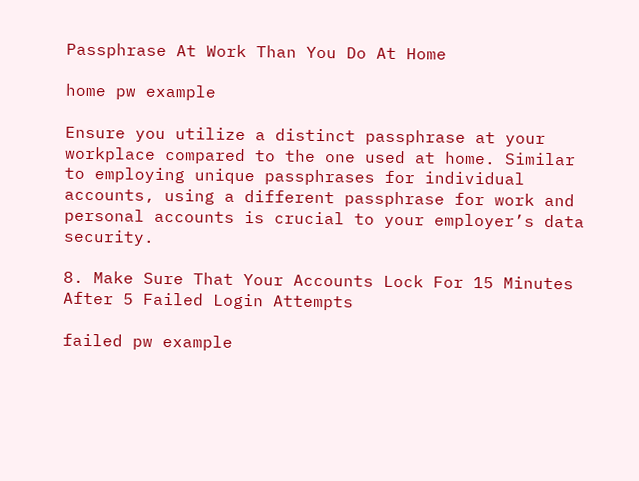Passphrase At Work Than You Do At Home

home pw example

Ensure you utilize a distinct passphrase at your workplace compared to the one used at home. Similar to employing unique passphrases for individual accounts, using a different passphrase for work and personal accounts is crucial to your employer’s data security.

8. Make Sure That Your Accounts Lock For 15 Minutes After 5 Failed Login Attempts

failed pw example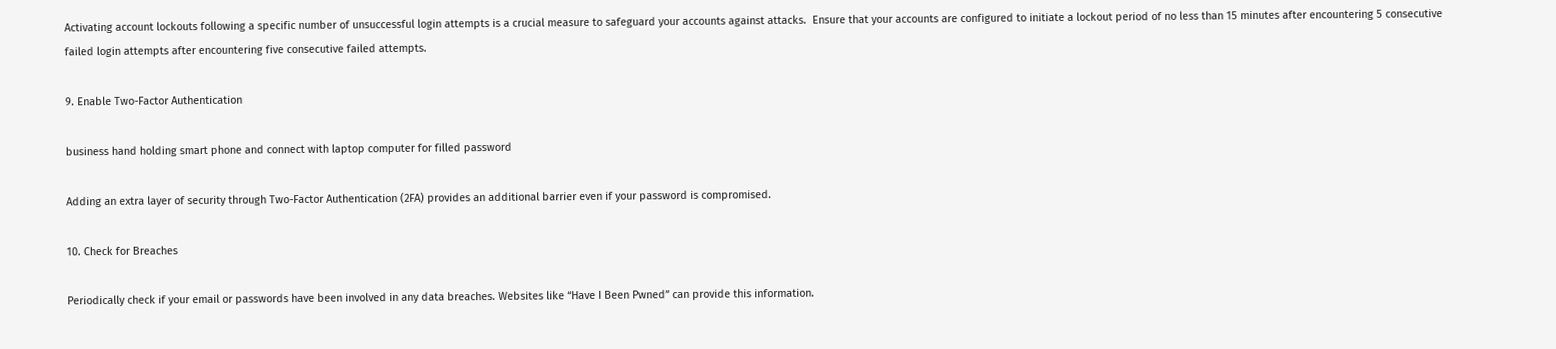Activating account lockouts following a specific number of unsuccessful login attempts is a crucial measure to safeguard your accounts against attacks.  Ensure that your accounts are configured to initiate a lockout period of no less than 15 minutes after encountering 5 consecutive failed login attempts after encountering five consecutive failed attempts.

9. Enable Two-Factor Authentication

business hand holding smart phone and connect with laptop computer for filled password

Adding an extra layer of security through Two-Factor Authentication (2FA) provides an additional barrier even if your password is compromised.

10. Check for Breaches

Periodically check if your email or passwords have been involved in any data breaches. Websites like “Have I Been Pwned” can provide this information.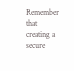Remember that creating a secure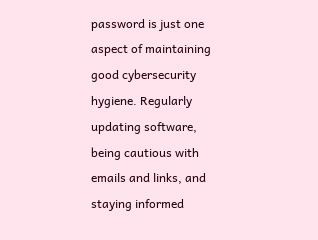password is just one aspect of maintaining good cybersecurity hygiene. Regularly updating software, being cautious with emails and links, and staying informed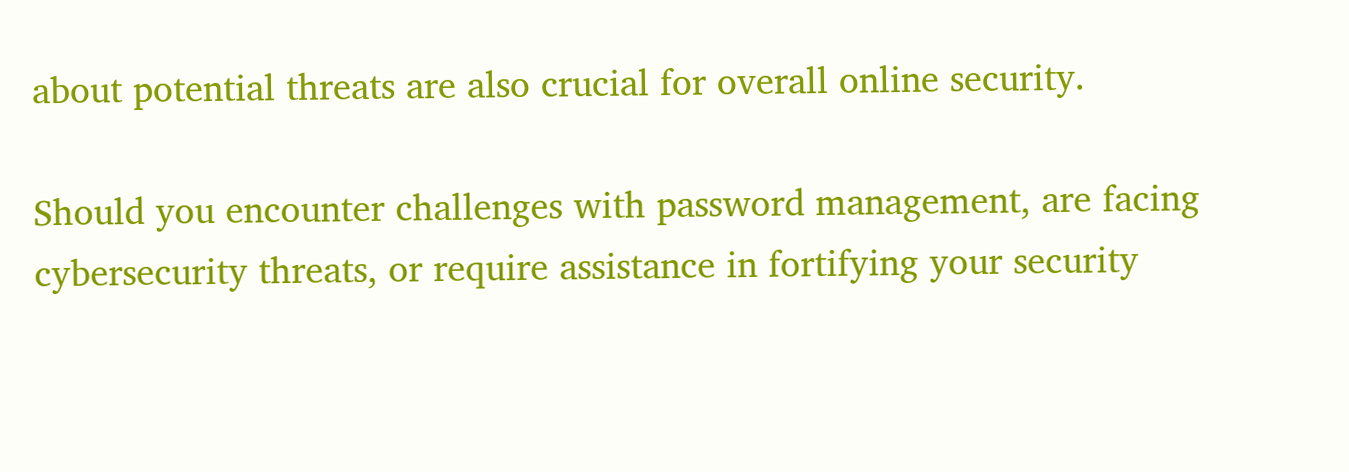about potential threats are also crucial for overall online security.

Should you encounter challenges with password management, are facing cybersecurity threats, or require assistance in fortifying your security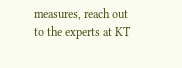measures, reach out to the experts at KT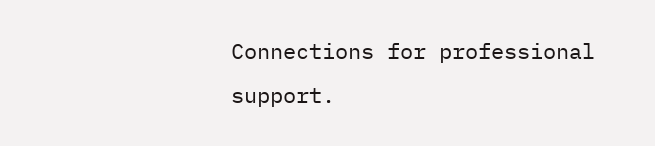Connections for professional support.